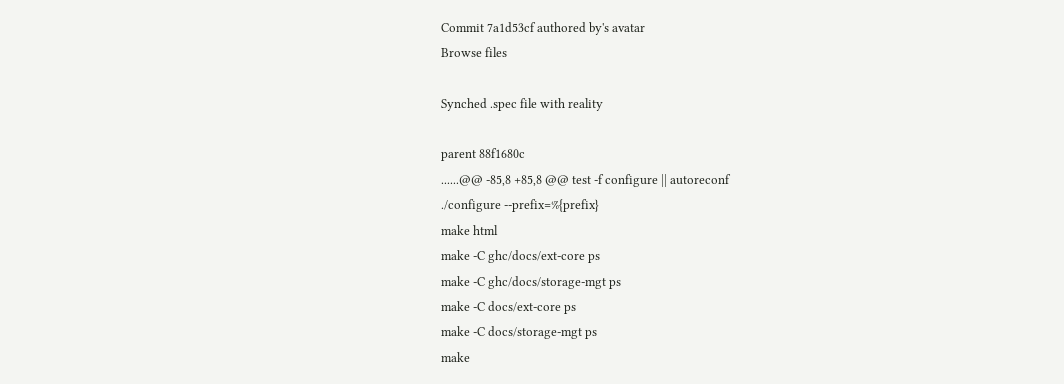Commit 7a1d53cf authored by's avatar
Browse files

Synched .spec file with reality

parent 88f1680c
......@@ -85,8 +85,8 @@ test -f configure || autoreconf
./configure --prefix=%{prefix}
make html
make -C ghc/docs/ext-core ps
make -C ghc/docs/storage-mgt ps
make -C docs/ext-core ps
make -C docs/storage-mgt ps
make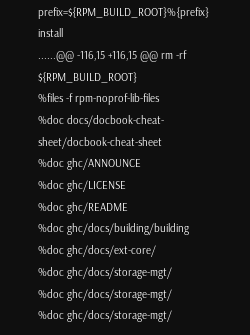prefix=${RPM_BUILD_ROOT}%{prefix} install
......@@ -116,15 +116,15 @@ rm -rf ${RPM_BUILD_ROOT}
%files -f rpm-noprof-lib-files
%doc docs/docbook-cheat-sheet/docbook-cheat-sheet
%doc ghc/ANNOUNCE
%doc ghc/LICENSE
%doc ghc/README
%doc ghc/docs/building/building
%doc ghc/docs/ext-core/
%doc ghc/docs/storage-mgt/
%doc ghc/docs/storage-mgt/
%doc ghc/docs/storage-mgt/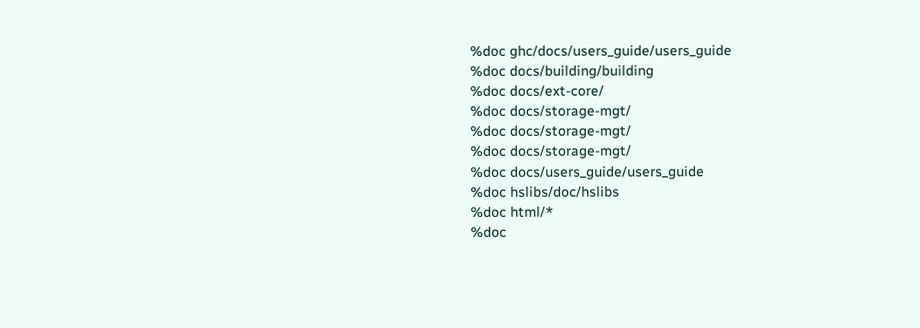%doc ghc/docs/users_guide/users_guide
%doc docs/building/building
%doc docs/ext-core/
%doc docs/storage-mgt/
%doc docs/storage-mgt/
%doc docs/storage-mgt/
%doc docs/users_guide/users_guide
%doc hslibs/doc/hslibs
%doc html/*
%doc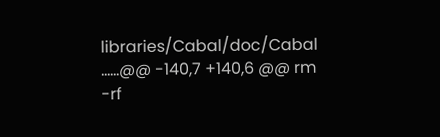libraries/Cabal/doc/Cabal
......@@ -140,7 +140,6 @@ rm -rf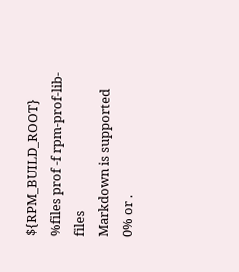${RPM_BUILD_ROOT}
%files prof -f rpm-prof-lib-files
Markdown is supported
0% or .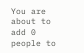You are about to add 0 people to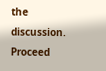the discussion. Proceed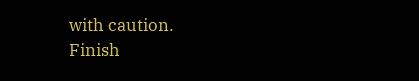with caution.
Finish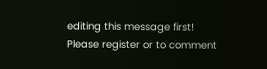editing this message first!
Please register or to comment